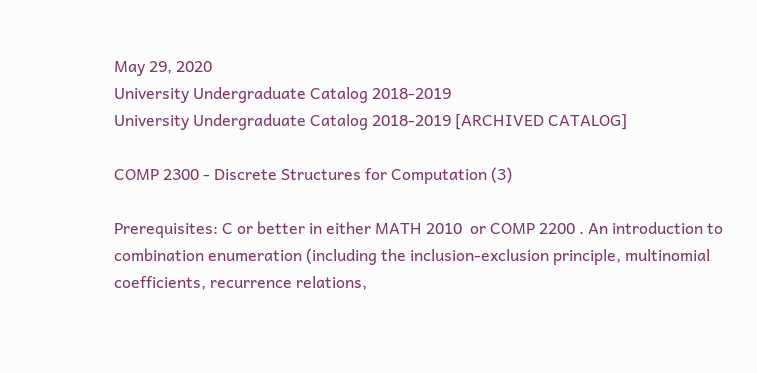May 29, 2020
University Undergraduate Catalog 2018-2019
University Undergraduate Catalog 2018-2019 [ARCHIVED CATALOG]

COMP 2300 - Discrete Structures for Computation (3)

Prerequisites: C or better in either MATH 2010  or COMP 2200 . An introduction to combination enumeration (including the inclusion-exclusion principle, multinomial coefficients, recurrence relations,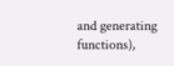and generating functions),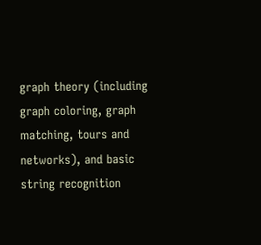graph theory (including graph coloring, graph matching, tours and networks), and basic string recognition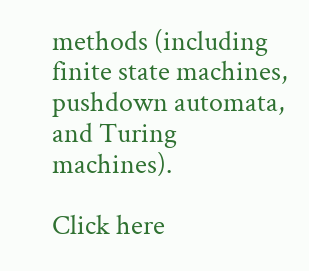methods (including finite state machines, pushdown automata, and Turing machines).

Click here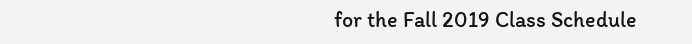for the Fall 2019 Class Schedule